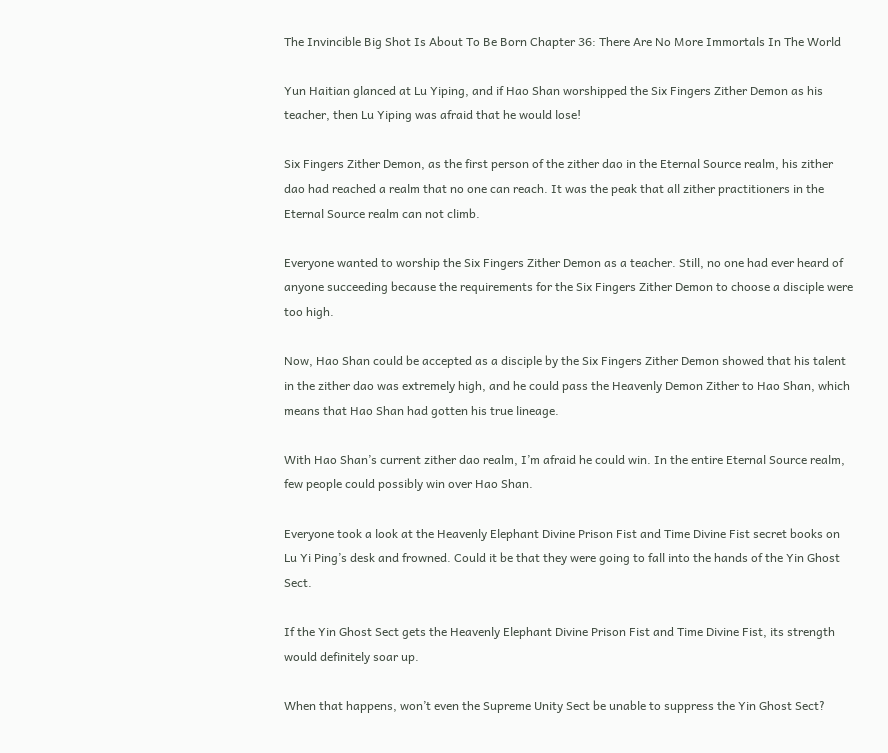The Invincible Big Shot Is About To Be Born Chapter 36: There Are No More Immortals In The World

Yun Haitian glanced at Lu Yiping, and if Hao Shan worshipped the Six Fingers Zither Demon as his teacher, then Lu Yiping was afraid that he would lose!

Six Fingers Zither Demon, as the first person of the zither dao in the Eternal Source realm, his zither dao had reached a realm that no one can reach. It was the peak that all zither practitioners in the Eternal Source realm can not climb.

Everyone wanted to worship the Six Fingers Zither Demon as a teacher. Still, no one had ever heard of anyone succeeding because the requirements for the Six Fingers Zither Demon to choose a disciple were too high.

Now, Hao Shan could be accepted as a disciple by the Six Fingers Zither Demon showed that his talent in the zither dao was extremely high, and he could pass the Heavenly Demon Zither to Hao Shan, which means that Hao Shan had gotten his true lineage.

With Hao Shan’s current zither dao realm, I’m afraid he could win. In the entire Eternal Source realm, few people could possibly win over Hao Shan.

Everyone took a look at the Heavenly Elephant Divine Prison Fist and Time Divine Fist secret books on Lu Yi Ping’s desk and frowned. Could it be that they were going to fall into the hands of the Yin Ghost Sect.

If the Yin Ghost Sect gets the Heavenly Elephant Divine Prison Fist and Time Divine Fist, its strength would definitely soar up.

When that happens, won’t even the Supreme Unity Sect be unable to suppress the Yin Ghost Sect?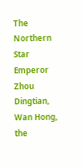The Northern Star Emperor Zhou Dingtian, Wan Hong, the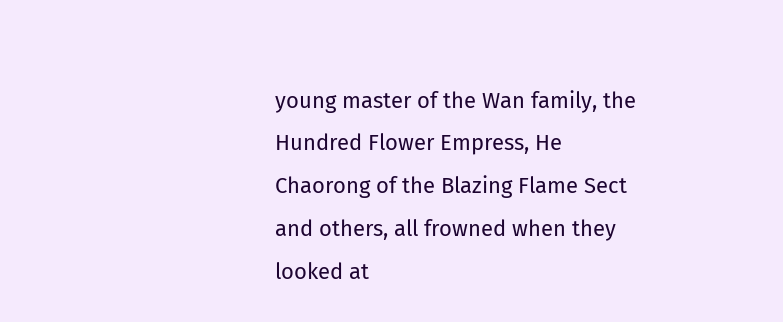young master of the Wan family, the Hundred Flower Empress, He Chaorong of the Blazing Flame Sect and others, all frowned when they looked at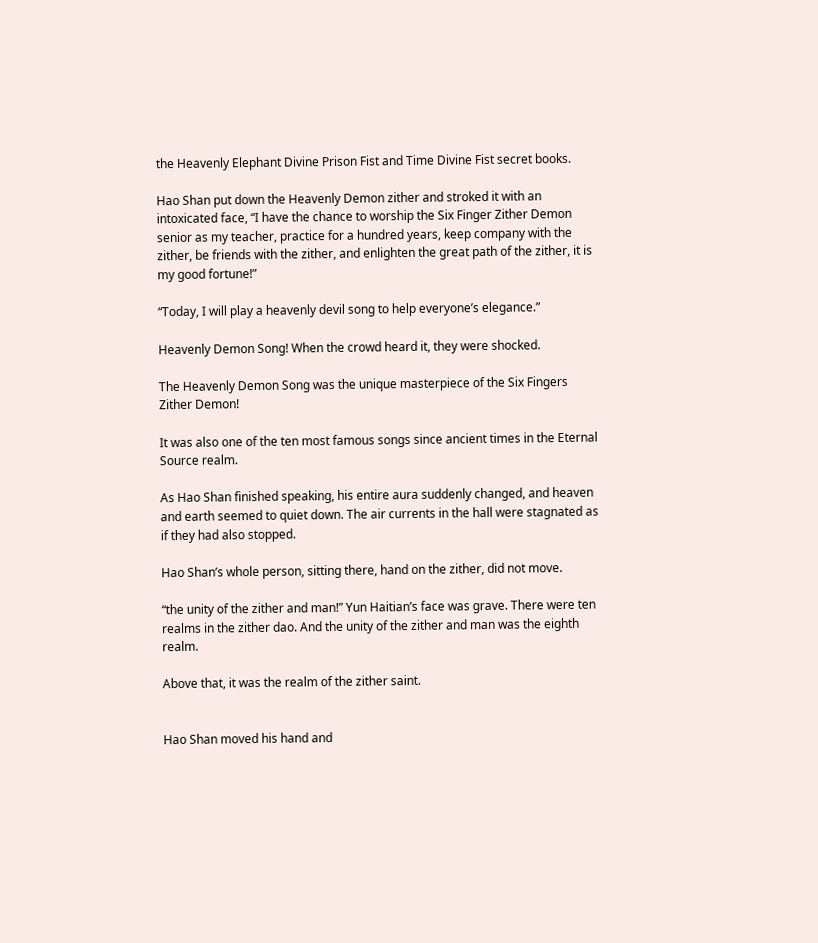the Heavenly Elephant Divine Prison Fist and Time Divine Fist secret books.

Hao Shan put down the Heavenly Demon zither and stroked it with an intoxicated face, “I have the chance to worship the Six Finger Zither Demon senior as my teacher, practice for a hundred years, keep company with the zither, be friends with the zither, and enlighten the great path of the zither, it is my good fortune!”

“Today, I will play a heavenly devil song to help everyone’s elegance.”

Heavenly Demon Song! When the crowd heard it, they were shocked.

The Heavenly Demon Song was the unique masterpiece of the Six Fingers Zither Demon!

It was also one of the ten most famous songs since ancient times in the Eternal Source realm.

As Hao Shan finished speaking, his entire aura suddenly changed, and heaven and earth seemed to quiet down. The air currents in the hall were stagnated as if they had also stopped.

Hao Shan’s whole person, sitting there, hand on the zither, did not move.

“the unity of the zither and man!” Yun Haitian’s face was grave. There were ten realms in the zither dao. And the unity of the zither and man was the eighth realm.

Above that, it was the realm of the zither saint.


Hao Shan moved his hand and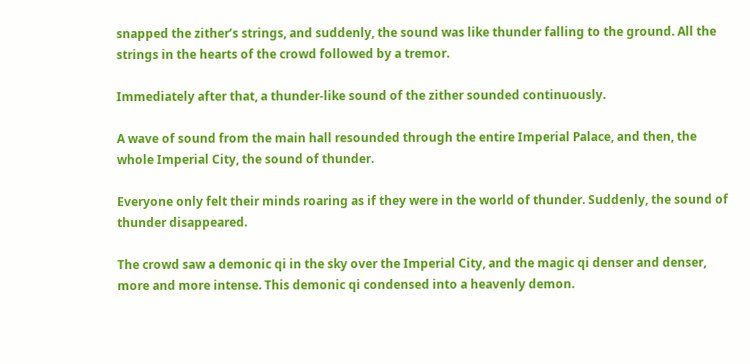snapped the zither’s strings, and suddenly, the sound was like thunder falling to the ground. All the strings in the hearts of the crowd followed by a tremor.

Immediately after that, a thunder-like sound of the zither sounded continuously.

A wave of sound from the main hall resounded through the entire Imperial Palace, and then, the whole Imperial City, the sound of thunder.

Everyone only felt their minds roaring as if they were in the world of thunder. Suddenly, the sound of thunder disappeared.

The crowd saw a demonic qi in the sky over the Imperial City, and the magic qi denser and denser, more and more intense. This demonic qi condensed into a heavenly demon.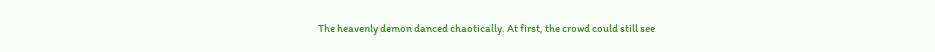The heavenly demon danced chaotically. At first, the crowd could still see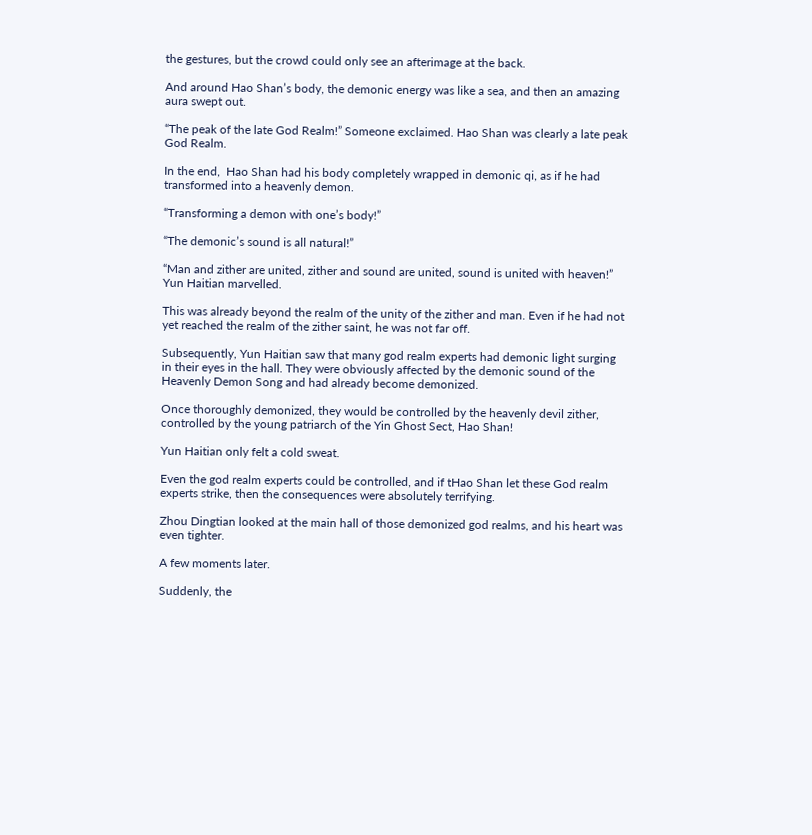the gestures, but the crowd could only see an afterimage at the back.

And around Hao Shan’s body, the demonic energy was like a sea, and then an amazing aura swept out.

“The peak of the late God Realm!” Someone exclaimed. Hao Shan was clearly a late peak God Realm.

In the end,  Hao Shan had his body completely wrapped in demonic qi, as if he had transformed into a heavenly demon.

“Transforming a demon with one’s body!”

“The demonic’s sound is all natural!”

“Man and zither are united, zither and sound are united, sound is united with heaven!” Yun Haitian marvelled.

This was already beyond the realm of the unity of the zither and man. Even if he had not yet reached the realm of the zither saint, he was not far off.

Subsequently, Yun Haitian saw that many god realm experts had demonic light surging in their eyes in the hall. They were obviously affected by the demonic sound of the Heavenly Demon Song and had already become demonized.

Once thoroughly demonized, they would be controlled by the heavenly devil zither, controlled by the young patriarch of the Yin Ghost Sect, Hao Shan!

Yun Haitian only felt a cold sweat.

Even the god realm experts could be controlled, and if tHao Shan let these God realm experts strike, then the consequences were absolutely terrifying.

Zhou Dingtian looked at the main hall of those demonized god realms, and his heart was even tighter.

A few moments later.

Suddenly, the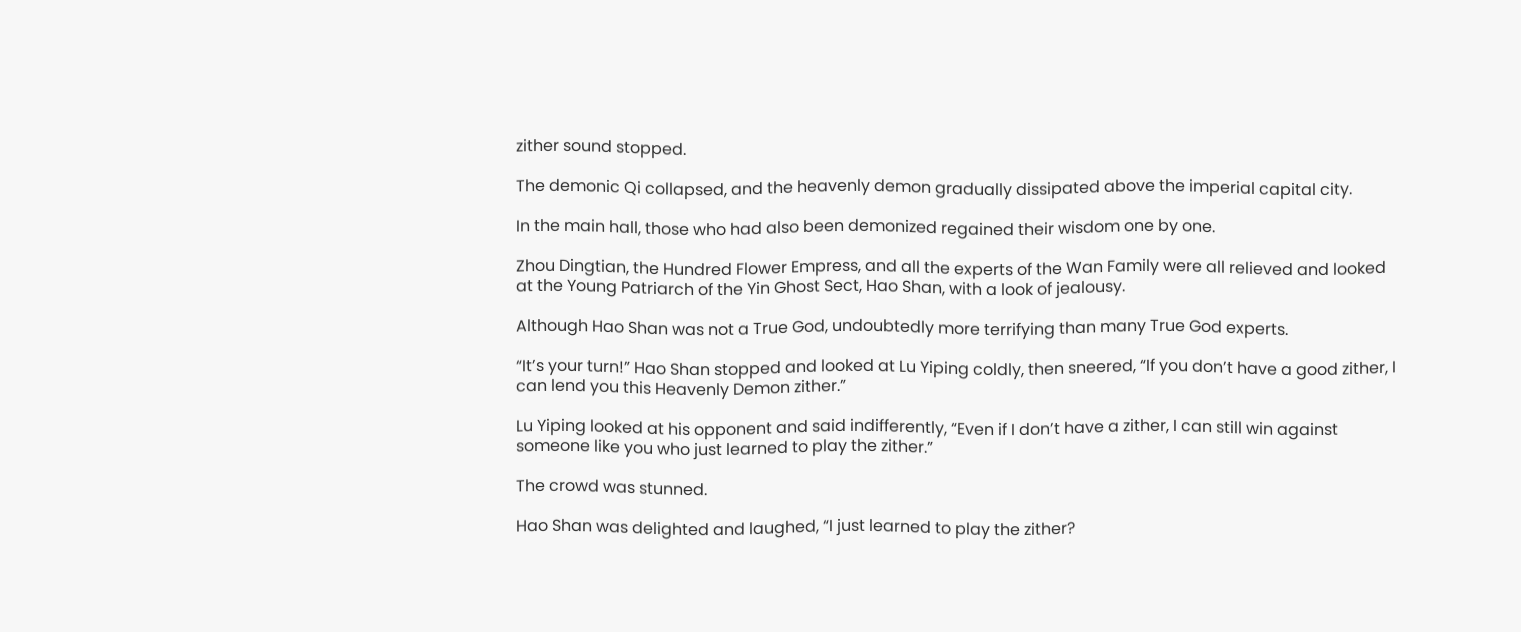zither sound stopped.

The demonic Qi collapsed, and the heavenly demon gradually dissipated above the imperial capital city.

In the main hall, those who had also been demonized regained their wisdom one by one.

Zhou Dingtian, the Hundred Flower Empress, and all the experts of the Wan Family were all relieved and looked at the Young Patriarch of the Yin Ghost Sect, Hao Shan, with a look of jealousy.

Although Hao Shan was not a True God, undoubtedly more terrifying than many True God experts.

“It’s your turn!” Hao Shan stopped and looked at Lu Yiping coldly, then sneered, “If you don’t have a good zither, I can lend you this Heavenly Demon zither.”

Lu Yiping looked at his opponent and said indifferently, “Even if I don’t have a zither, I can still win against someone like you who just learned to play the zither.”

The crowd was stunned.

Hao Shan was delighted and laughed, “I just learned to play the zither?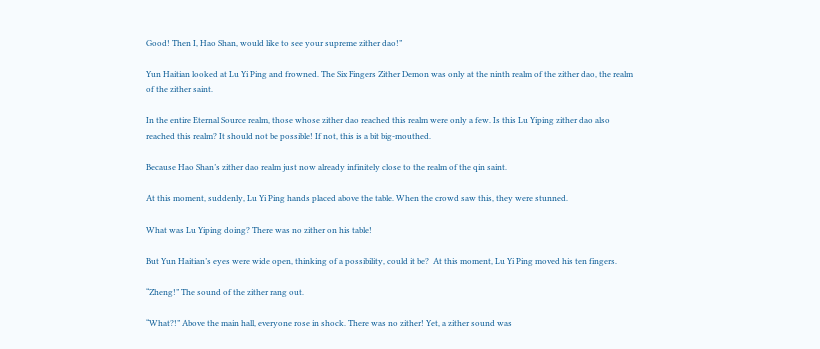Good! Then I, Hao Shan, would like to see your supreme zither dao!”

Yun Haitian looked at Lu Yi Ping and frowned. The Six Fingers Zither Demon was only at the ninth realm of the zither dao, the realm of the zither saint.

In the entire Eternal Source realm, those whose zither dao reached this realm were only a few. Is this Lu Yiping zither dao also reached this realm? It should not be possible! If not, this is a bit big-mouthed.

Because Hao Shan’s zither dao realm just now already infinitely close to the realm of the qin saint.

At this moment, suddenly, Lu Yi Ping hands placed above the table. When the crowd saw this, they were stunned.

What was Lu Yiping doing? There was no zither on his table!

But Yun Haitian’s eyes were wide open, thinking of a possibility, could it be?  At this moment, Lu Yi Ping moved his ten fingers.

“Zheng!” The sound of the zither rang out.

“What?!” Above the main hall, everyone rose in shock. There was no zither! Yet, a zither sound was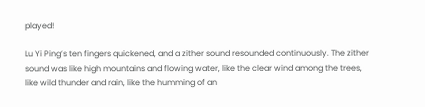played!

Lu Yi Ping’s ten fingers quickened, and a zither sound resounded continuously. The zither sound was like high mountains and flowing water, like the clear wind among the trees, like wild thunder and rain, like the humming of an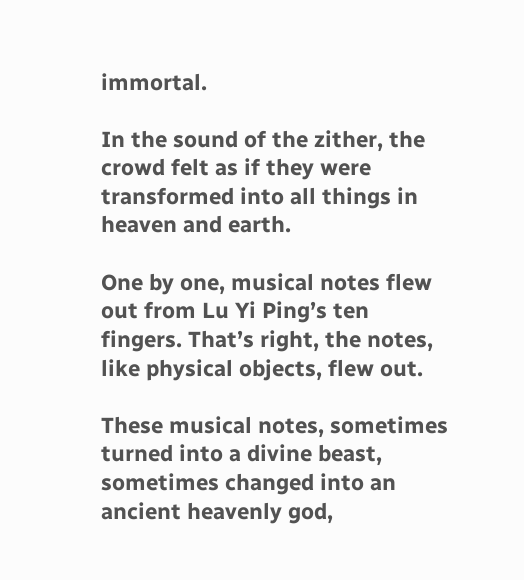immortal.

In the sound of the zither, the crowd felt as if they were transformed into all things in heaven and earth.

One by one, musical notes flew out from Lu Yi Ping’s ten fingers. That’s right, the notes, like physical objects, flew out.

These musical notes, sometimes turned into a divine beast, sometimes changed into an ancient heavenly god,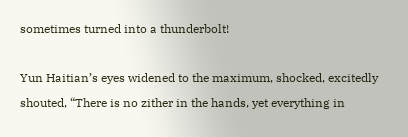sometimes turned into a thunderbolt!

Yun Haitian’s eyes widened to the maximum, shocked, excitedly shouted, “There is no zither in the hands, yet everything in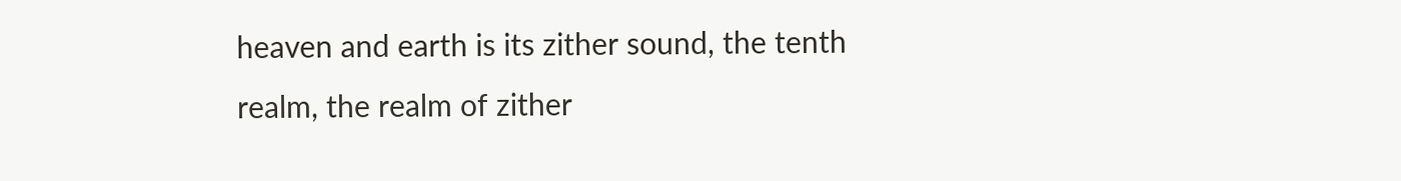heaven and earth is its zither sound, the tenth realm, the realm of zither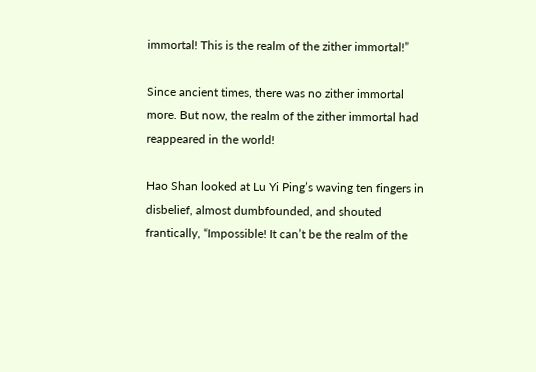immortal! This is the realm of the zither immortal!”

Since ancient times, there was no zither immortal more. But now, the realm of the zither immortal had reappeared in the world!

Hao Shan looked at Lu Yi Ping’s waving ten fingers in disbelief, almost dumbfounded, and shouted frantically, “Impossible! It can’t be the realm of the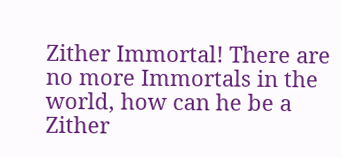Zither Immortal! There are no more Immortals in the world, how can he be a Zither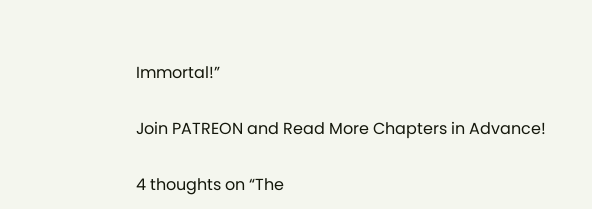Immortal!”

Join PATREON and Read More Chapters in Advance!

4 thoughts on “The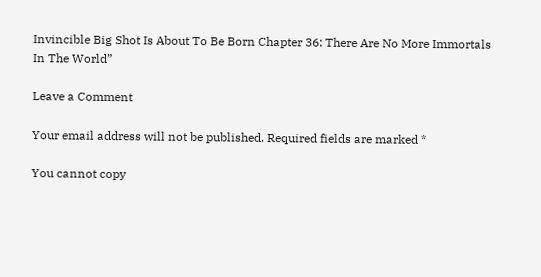Invincible Big Shot Is About To Be Born Chapter 36: There Are No More Immortals In The World”

Leave a Comment

Your email address will not be published. Required fields are marked *

You cannot copy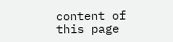content of this page